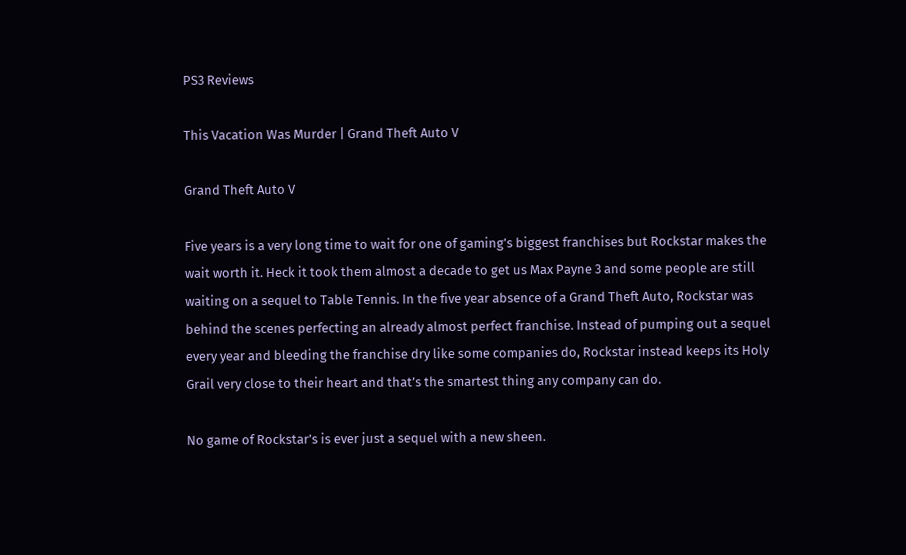PS3 Reviews

This Vacation Was Murder | Grand Theft Auto V

Grand Theft Auto V

Five years is a very long time to wait for one of gaming’s biggest franchises but Rockstar makes the wait worth it. Heck it took them almost a decade to get us Max Payne 3 and some people are still waiting on a sequel to Table Tennis. In the five year absence of a Grand Theft Auto, Rockstar was behind the scenes perfecting an already almost perfect franchise. Instead of pumping out a sequel every year and bleeding the franchise dry like some companies do, Rockstar instead keeps its Holy Grail very close to their heart and that’s the smartest thing any company can do.

No game of Rockstar’s is ever just a sequel with a new sheen.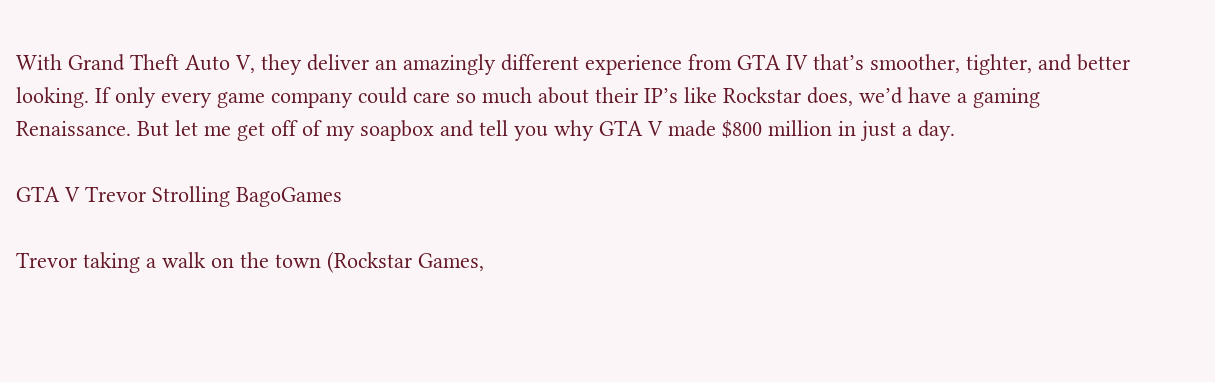With Grand Theft Auto V, they deliver an amazingly different experience from GTA IV that’s smoother, tighter, and better looking. If only every game company could care so much about their IP’s like Rockstar does, we’d have a gaming Renaissance. But let me get off of my soapbox and tell you why GTA V made $800 million in just a day.

GTA V Trevor Strolling BagoGames

Trevor taking a walk on the town (Rockstar Games,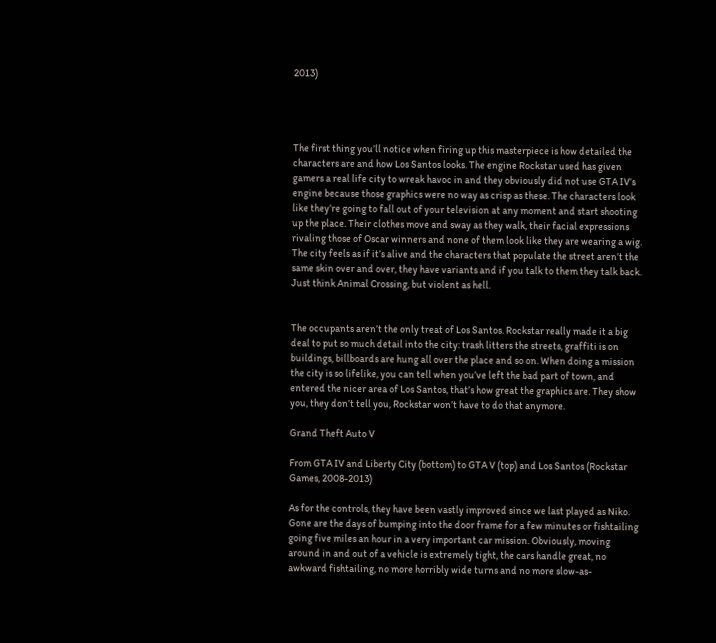2013)




The first thing you’ll notice when firing up this masterpiece is how detailed the characters are and how Los Santos looks. The engine Rockstar used has given gamers a real life city to wreak havoc in and they obviously did not use GTA IV’s engine because those graphics were no way as crisp as these. The characters look like they’re going to fall out of your television at any moment and start shooting up the place. Their clothes move and sway as they walk, their facial expressions rivaling those of Oscar winners and none of them look like they are wearing a wig. The city feels as if it’s alive and the characters that populate the street aren’t the same skin over and over, they have variants and if you talk to them they talk back. Just think Animal Crossing, but violent as hell.


The occupants aren’t the only treat of Los Santos. Rockstar really made it a big deal to put so much detail into the city: trash litters the streets, graffiti is on buildings, billboards are hung all over the place and so on. When doing a mission the city is so lifelike, you can tell when you’ve left the bad part of town, and entered the nicer area of Los Santos, that’s how great the graphics are. They show you, they don’t tell you, Rockstar won’t have to do that anymore.

Grand Theft Auto V

From GTA IV and Liberty City (bottom) to GTA V (top) and Los Santos (Rockstar Games, 2008-2013)

As for the controls, they have been vastly improved since we last played as Niko. Gone are the days of bumping into the door frame for a few minutes or fishtailing going five miles an hour in a very important car mission. Obviously, moving around in and out of a vehicle is extremely tight, the cars handle great, no awkward fishtailing, no more horribly wide turns and no more slow-as-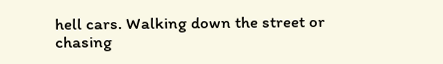hell cars. Walking down the street or chasing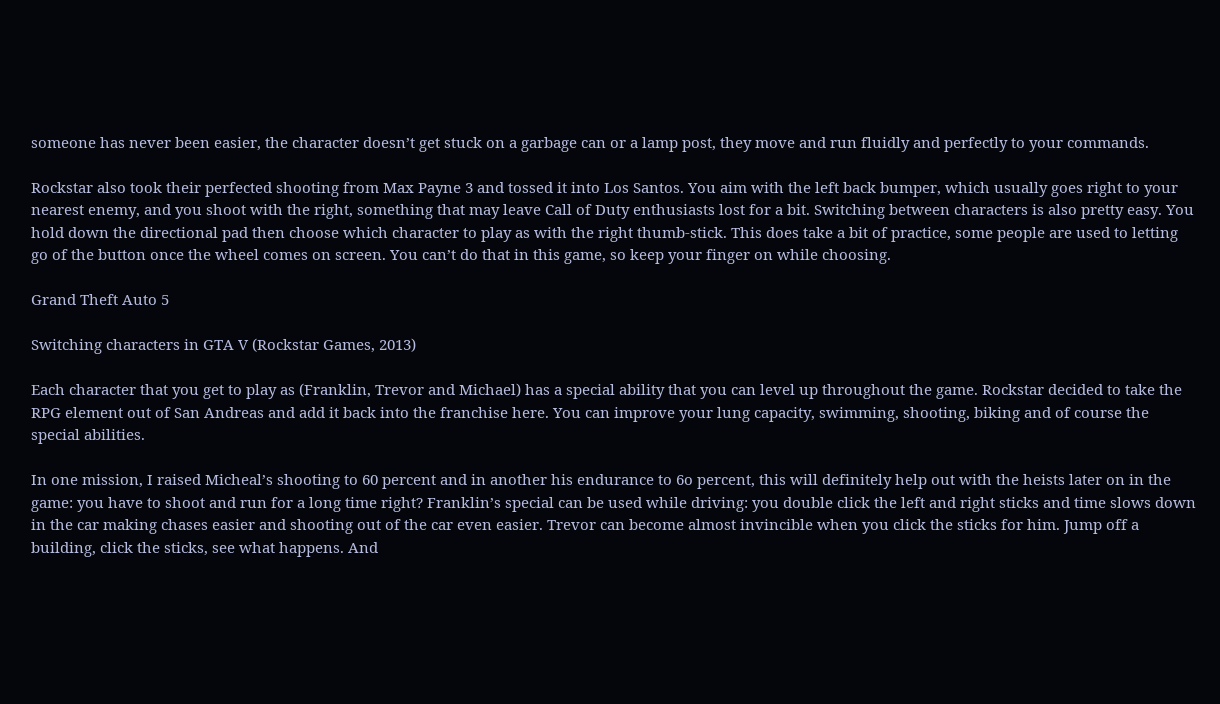someone has never been easier, the character doesn’t get stuck on a garbage can or a lamp post, they move and run fluidly and perfectly to your commands.

Rockstar also took their perfected shooting from Max Payne 3 and tossed it into Los Santos. You aim with the left back bumper, which usually goes right to your nearest enemy, and you shoot with the right, something that may leave Call of Duty enthusiasts lost for a bit. Switching between characters is also pretty easy. You hold down the directional pad then choose which character to play as with the right thumb-stick. This does take a bit of practice, some people are used to letting go of the button once the wheel comes on screen. You can’t do that in this game, so keep your finger on while choosing.

Grand Theft Auto 5

Switching characters in GTA V (Rockstar Games, 2013)

Each character that you get to play as (Franklin, Trevor and Michael) has a special ability that you can level up throughout the game. Rockstar decided to take the RPG element out of San Andreas and add it back into the franchise here. You can improve your lung capacity, swimming, shooting, biking and of course the special abilities.

In one mission, I raised Micheal’s shooting to 60 percent and in another his endurance to 6o percent, this will definitely help out with the heists later on in the game: you have to shoot and run for a long time right? Franklin’s special can be used while driving: you double click the left and right sticks and time slows down in the car making chases easier and shooting out of the car even easier. Trevor can become almost invincible when you click the sticks for him. Jump off a building, click the sticks, see what happens. And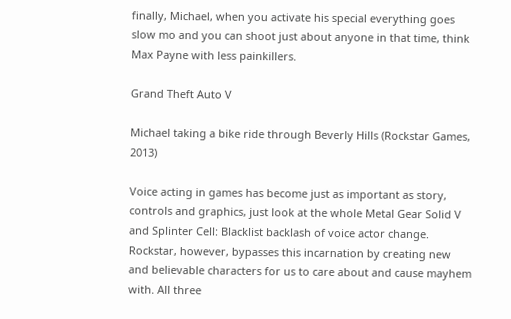finally, Michael, when you activate his special everything goes slow mo and you can shoot just about anyone in that time, think Max Payne with less painkillers.

Grand Theft Auto V

Michael taking a bike ride through Beverly Hills (Rockstar Games, 2013)

Voice acting in games has become just as important as story, controls and graphics, just look at the whole Metal Gear Solid V and Splinter Cell: Blacklist backlash of voice actor change. Rockstar, however, bypasses this incarnation by creating new and believable characters for us to care about and cause mayhem with. All three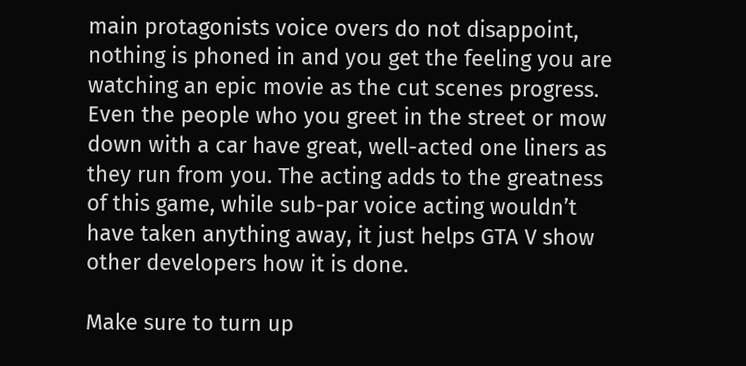main protagonists voice overs do not disappoint, nothing is phoned in and you get the feeling you are watching an epic movie as the cut scenes progress. Even the people who you greet in the street or mow down with a car have great, well-acted one liners as they run from you. The acting adds to the greatness of this game, while sub-par voice acting wouldn’t have taken anything away, it just helps GTA V show other developers how it is done.

Make sure to turn up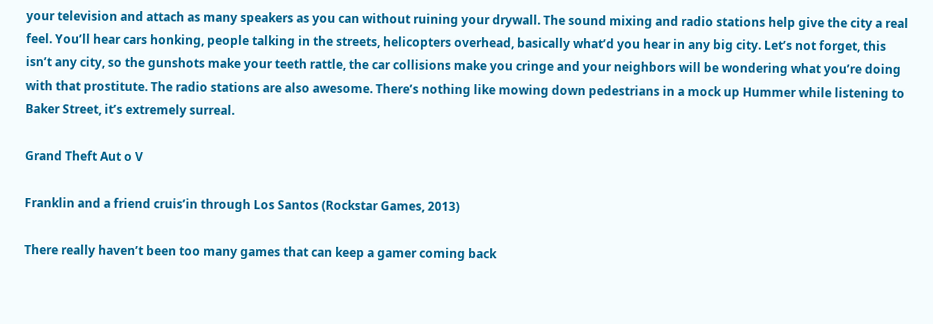your television and attach as many speakers as you can without ruining your drywall. The sound mixing and radio stations help give the city a real feel. You’ll hear cars honking, people talking in the streets, helicopters overhead, basically what’d you hear in any big city. Let’s not forget, this isn’t any city, so the gunshots make your teeth rattle, the car collisions make you cringe and your neighbors will be wondering what you’re doing with that prostitute. The radio stations are also awesome. There’s nothing like mowing down pedestrians in a mock up Hummer while listening to Baker Street, it’s extremely surreal.

Grand Theft Aut o V

Franklin and a friend cruis’in through Los Santos (Rockstar Games, 2013)

There really haven’t been too many games that can keep a gamer coming back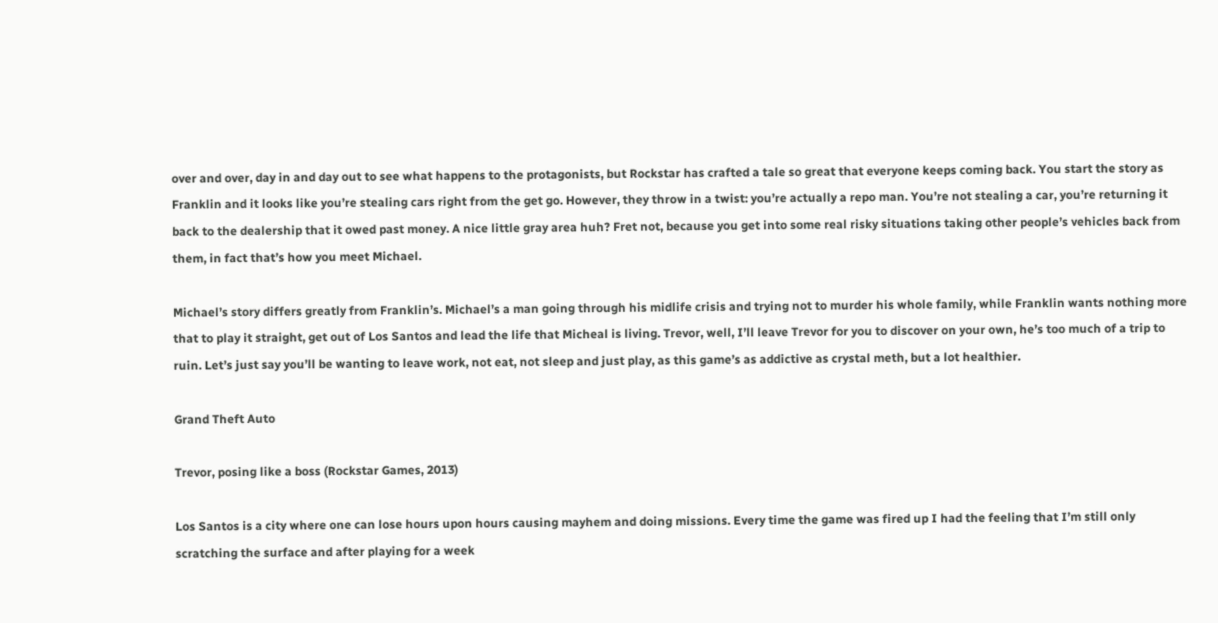over and over, day in and day out to see what happens to the protagonists, but Rockstar has crafted a tale so great that everyone keeps coming back. You start the story as Franklin and it looks like you’re stealing cars right from the get go. However, they throw in a twist: you’re actually a repo man. You’re not stealing a car, you’re returning it back to the dealership that it owed past money. A nice little gray area huh? Fret not, because you get into some real risky situations taking other people’s vehicles back from them, in fact that’s how you meet Michael.

Michael’s story differs greatly from Franklin’s. Michael’s a man going through his midlife crisis and trying not to murder his whole family, while Franklin wants nothing more that to play it straight, get out of Los Santos and lead the life that Micheal is living. Trevor, well, I’ll leave Trevor for you to discover on your own, he’s too much of a trip to ruin. Let’s just say you’ll be wanting to leave work, not eat, not sleep and just play, as this game’s as addictive as crystal meth, but a lot healthier.

Grand Theft Auto

Trevor, posing like a boss (Rockstar Games, 2013)

Los Santos is a city where one can lose hours upon hours causing mayhem and doing missions. Every time the game was fired up I had the feeling that I’m still only scratching the surface and after playing for a week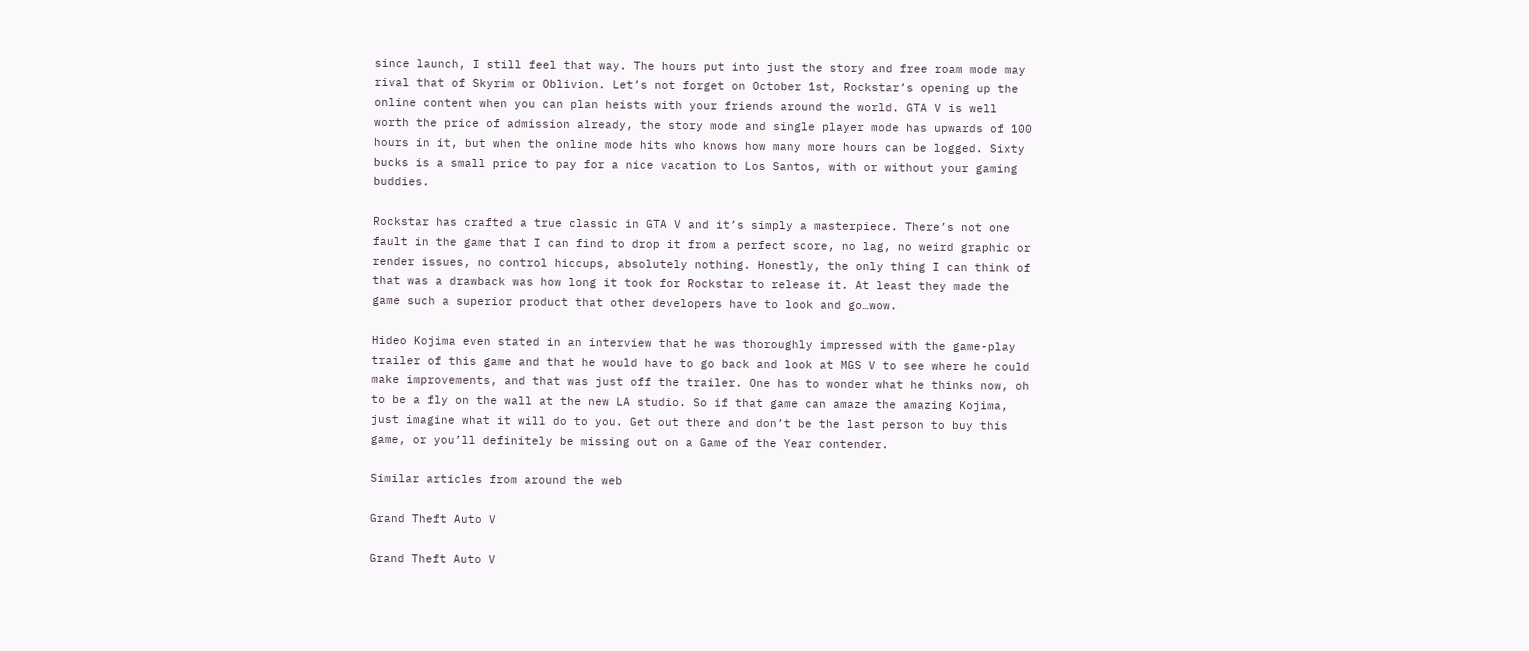since launch, I still feel that way. The hours put into just the story and free roam mode may rival that of Skyrim or Oblivion. Let’s not forget on October 1st, Rockstar’s opening up the online content when you can plan heists with your friends around the world. GTA V is well worth the price of admission already, the story mode and single player mode has upwards of 100 hours in it, but when the online mode hits who knows how many more hours can be logged. Sixty bucks is a small price to pay for a nice vacation to Los Santos, with or without your gaming buddies.

Rockstar has crafted a true classic in GTA V and it’s simply a masterpiece. There’s not one fault in the game that I can find to drop it from a perfect score, no lag, no weird graphic or render issues, no control hiccups, absolutely nothing. Honestly, the only thing I can think of that was a drawback was how long it took for Rockstar to release it. At least they made the game such a superior product that other developers have to look and go…wow.

Hideo Kojima even stated in an interview that he was thoroughly impressed with the game-play trailer of this game and that he would have to go back and look at MGS V to see where he could make improvements, and that was just off the trailer. One has to wonder what he thinks now, oh to be a fly on the wall at the new LA studio. So if that game can amaze the amazing Kojima, just imagine what it will do to you. Get out there and don’t be the last person to buy this game, or you’ll definitely be missing out on a Game of the Year contender.

Similar articles from around the web

Grand Theft Auto V

Grand Theft Auto V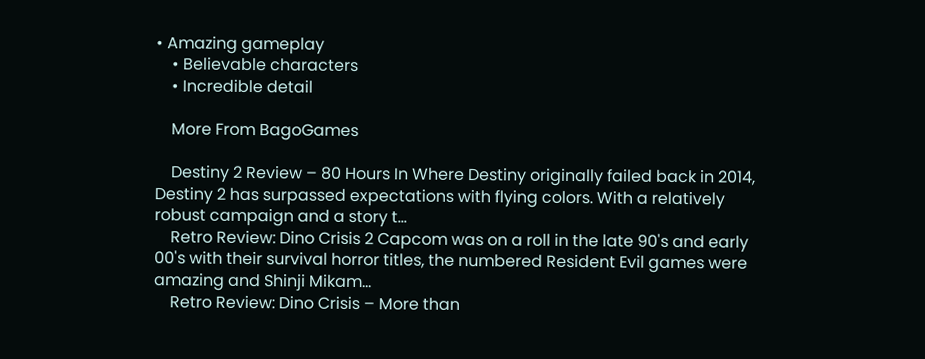• Amazing gameplay
    • Believable characters
    • Incredible detail

    More From BagoGames

    Destiny 2 Review – 80 Hours In Where Destiny originally failed back in 2014, Destiny 2 has surpassed expectations with flying colors. With a relatively robust campaign and a story t...
    Retro Review: Dino Crisis 2 Capcom was on a roll in the late 90's and early 00's with their survival horror titles, the numbered Resident Evil games were amazing and Shinji Mikam...
    Retro Review: Dino Crisis – More than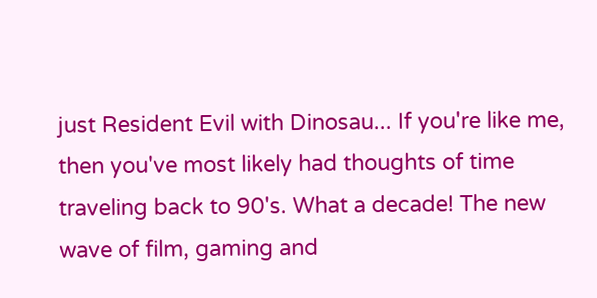just Resident Evil with Dinosau... If you're like me, then you've most likely had thoughts of time traveling back to 90's. What a decade! The new wave of film, gaming and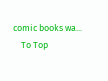comic books wa...
    To Top